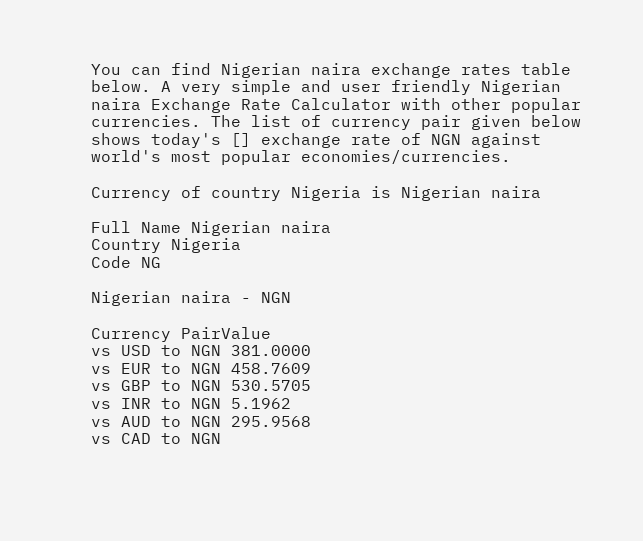You can find Nigerian naira exchange rates table below. A very simple and user friendly Nigerian naira Exchange Rate Calculator with other popular currencies. The list of currency pair given below shows today's [] exchange rate of NGN against world's most popular economies/currencies.

Currency of country Nigeria is Nigerian naira

Full Name Nigerian naira
Country Nigeria
Code NG

Nigerian naira - NGN

Currency PairValue
vs USD to NGN 381.0000
vs EUR to NGN 458.7609
vs GBP to NGN 530.5705
vs INR to NGN 5.1962
vs AUD to NGN 295.9568
vs CAD to NGN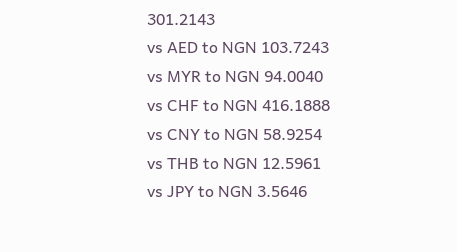301.2143
vs AED to NGN 103.7243
vs MYR to NGN 94.0040
vs CHF to NGN 416.1888
vs CNY to NGN 58.9254
vs THB to NGN 12.5961
vs JPY to NGN 3.5646